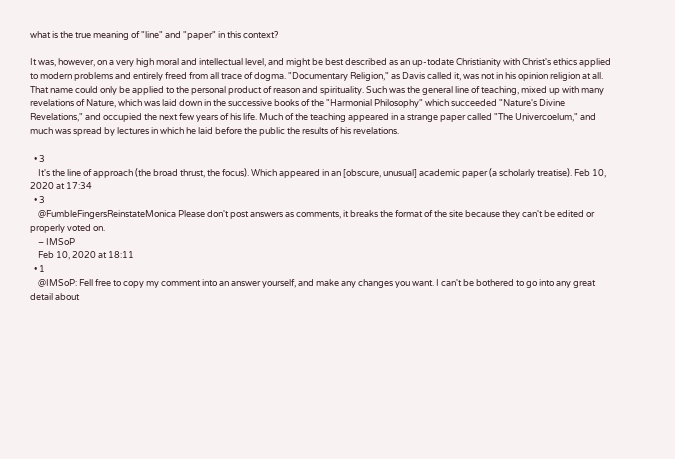what is the true meaning of "line" and "paper" in this context?

It was, however, on a very high moral and intellectual level, and might be best described as an up-todate Christianity with Christ's ethics applied to modern problems and entirely freed from all trace of dogma. "Documentary Religion," as Davis called it, was not in his opinion religion at all. That name could only be applied to the personal product of reason and spirituality. Such was the general line of teaching, mixed up with many revelations of Nature, which was laid down in the successive books of the "Harmonial Philosophy" which succeeded "Nature's Divine Revelations," and occupied the next few years of his life. Much of the teaching appeared in a strange paper called "The Univercoelum," and much was spread by lectures in which he laid before the public the results of his revelations.

  • 3
    It's the line of approach (the broad thrust, the focus). Which appeared in an [obscure, unusual] academic paper (a scholarly treatise). Feb 10, 2020 at 17:34
  • 3
    @FumbleFingersReinstateMonica Please don't post answers as comments, it breaks the format of the site because they can't be edited or properly voted on.
    – IMSoP
    Feb 10, 2020 at 18:11
  • 1
    @IMSoP: Fell free to copy my comment into an answer yourself, and make any changes you want. I can't be bothered to go into any great detail about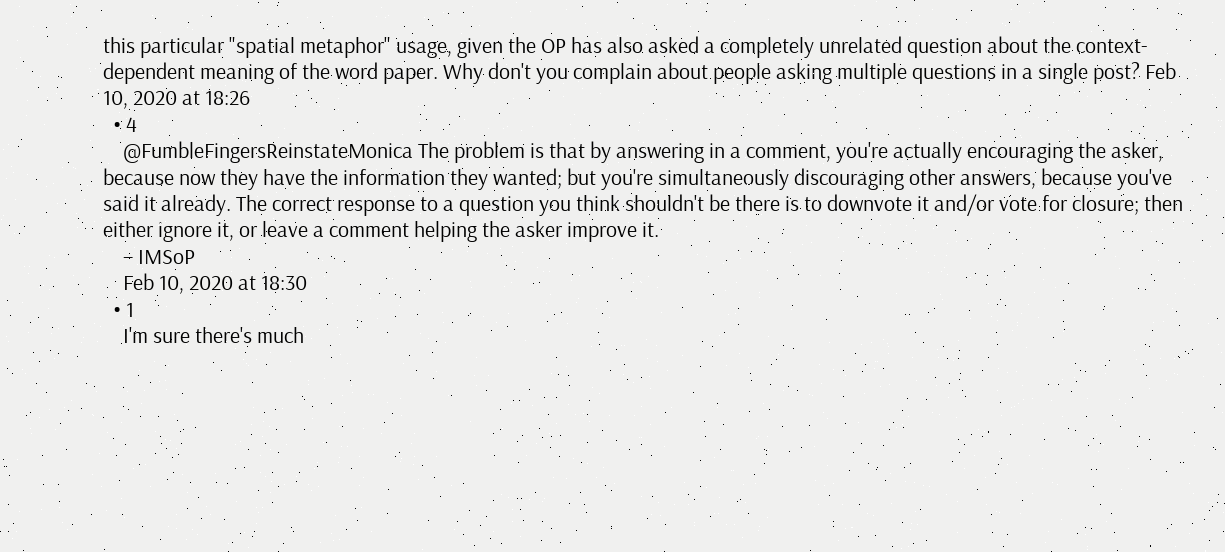this particular "spatial metaphor" usage, given the OP has also asked a completely unrelated question about the context-dependent meaning of the word paper. Why don't you complain about people asking multiple questions in a single post? Feb 10, 2020 at 18:26
  • 4
    @FumbleFingersReinstateMonica The problem is that by answering in a comment, you're actually encouraging the asker, because now they have the information they wanted; but you're simultaneously discouraging other answers, because you've said it already. The correct response to a question you think shouldn't be there is to downvote it and/or vote for closure; then either ignore it, or leave a comment helping the asker improve it.
    – IMSoP
    Feb 10, 2020 at 18:30
  • 1
    I'm sure there's much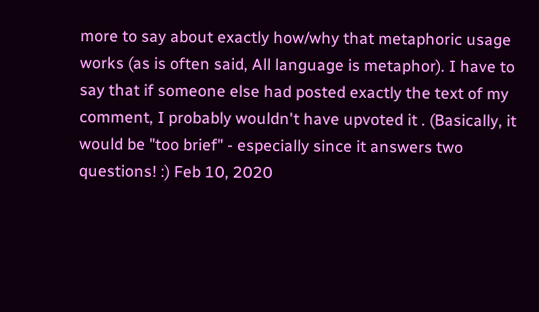more to say about exactly how/why that metaphoric usage works (as is often said, All language is metaphor). I have to say that if someone else had posted exactly the text of my comment, I probably wouldn't have upvoted it . (Basically, it would be "too brief" - especially since it answers two questions! :) Feb 10, 2020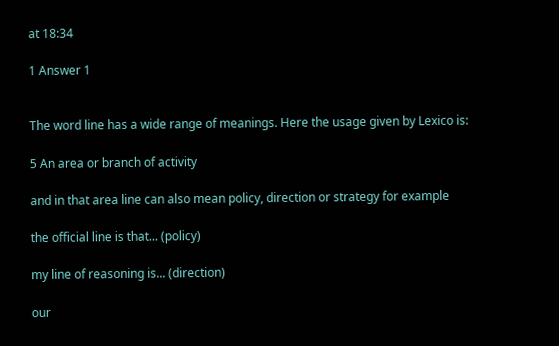at 18:34

1 Answer 1


The word line has a wide range of meanings. Here the usage given by Lexico is:

5 An area or branch of activity

and in that area line can also mean policy, direction or strategy for example

the official line is that... (policy)

my line of reasoning is... (direction)

our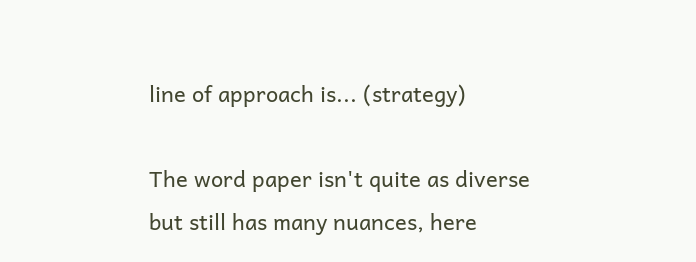line of approach is... (strategy)

The word paper isn't quite as diverse but still has many nuances, here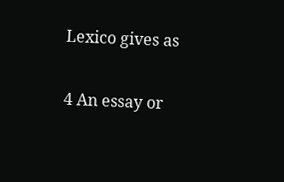Lexico gives as

4 An essay or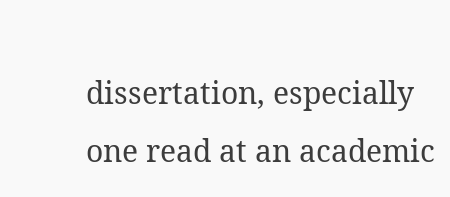dissertation, especially one read at an academic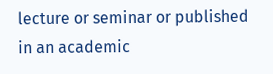lecture or seminar or published in an academic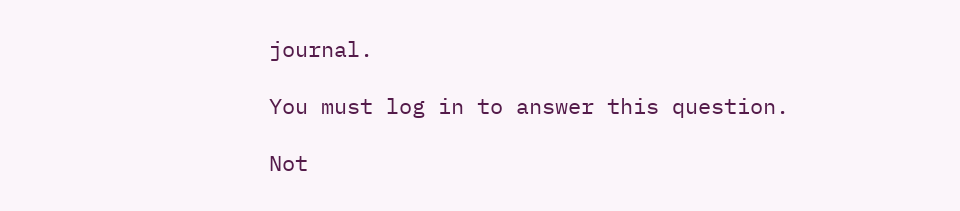journal.

You must log in to answer this question.

Not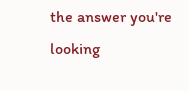the answer you're looking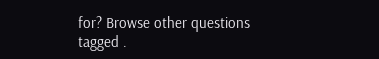for? Browse other questions tagged .